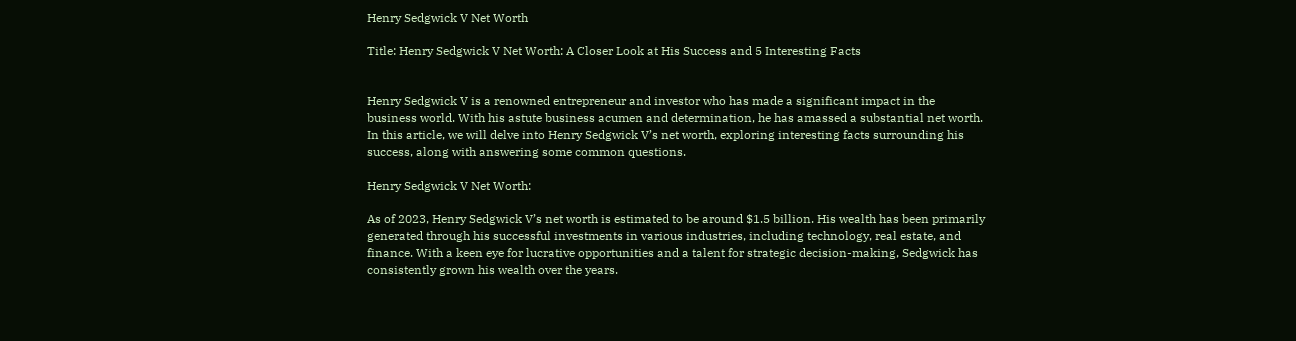Henry Sedgwick V Net Worth

Title: Henry Sedgwick V Net Worth: A Closer Look at His Success and 5 Interesting Facts


Henry Sedgwick V is a renowned entrepreneur and investor who has made a significant impact in the business world. With his astute business acumen and determination, he has amassed a substantial net worth. In this article, we will delve into Henry Sedgwick V’s net worth, exploring interesting facts surrounding his success, along with answering some common questions.

Henry Sedgwick V Net Worth:

As of 2023, Henry Sedgwick V’s net worth is estimated to be around $1.5 billion. His wealth has been primarily generated through his successful investments in various industries, including technology, real estate, and finance. With a keen eye for lucrative opportunities and a talent for strategic decision-making, Sedgwick has consistently grown his wealth over the years.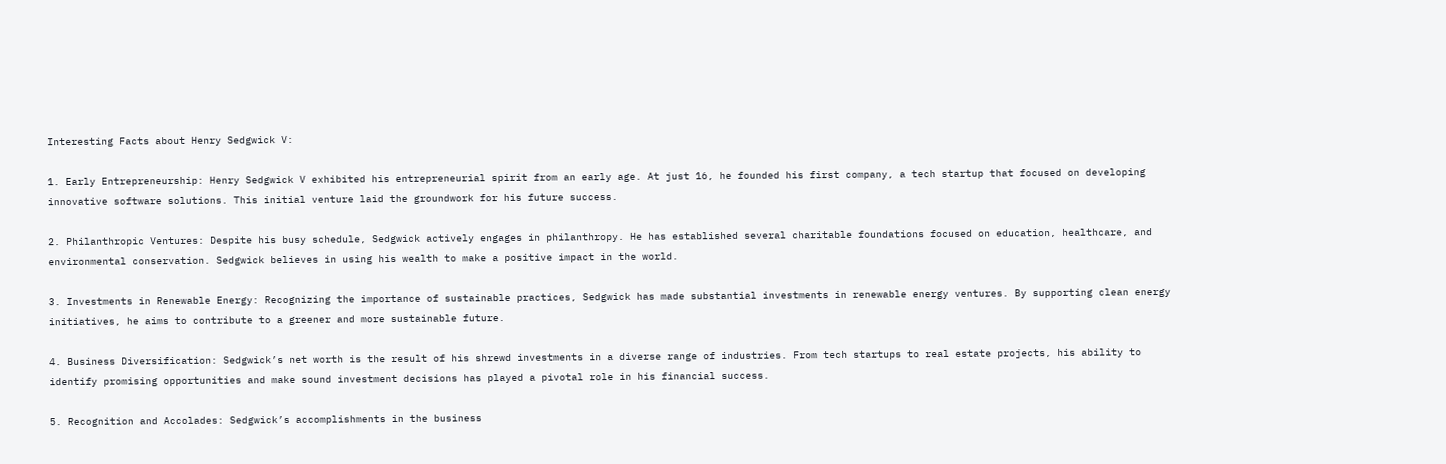Interesting Facts about Henry Sedgwick V:

1. Early Entrepreneurship: Henry Sedgwick V exhibited his entrepreneurial spirit from an early age. At just 16, he founded his first company, a tech startup that focused on developing innovative software solutions. This initial venture laid the groundwork for his future success.

2. Philanthropic Ventures: Despite his busy schedule, Sedgwick actively engages in philanthropy. He has established several charitable foundations focused on education, healthcare, and environmental conservation. Sedgwick believes in using his wealth to make a positive impact in the world.

3. Investments in Renewable Energy: Recognizing the importance of sustainable practices, Sedgwick has made substantial investments in renewable energy ventures. By supporting clean energy initiatives, he aims to contribute to a greener and more sustainable future.

4. Business Diversification: Sedgwick’s net worth is the result of his shrewd investments in a diverse range of industries. From tech startups to real estate projects, his ability to identify promising opportunities and make sound investment decisions has played a pivotal role in his financial success.

5. Recognition and Accolades: Sedgwick’s accomplishments in the business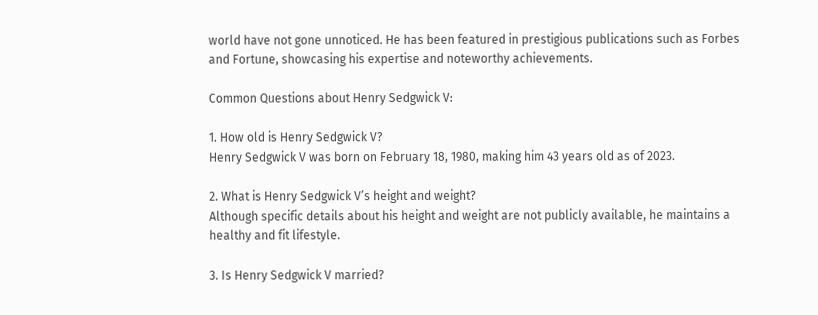world have not gone unnoticed. He has been featured in prestigious publications such as Forbes and Fortune, showcasing his expertise and noteworthy achievements.

Common Questions about Henry Sedgwick V:

1. How old is Henry Sedgwick V?
Henry Sedgwick V was born on February 18, 1980, making him 43 years old as of 2023.

2. What is Henry Sedgwick V’s height and weight?
Although specific details about his height and weight are not publicly available, he maintains a healthy and fit lifestyle.

3. Is Henry Sedgwick V married?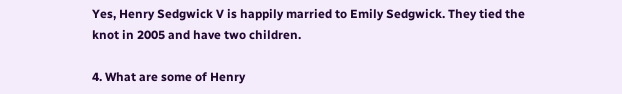Yes, Henry Sedgwick V is happily married to Emily Sedgwick. They tied the knot in 2005 and have two children.

4. What are some of Henry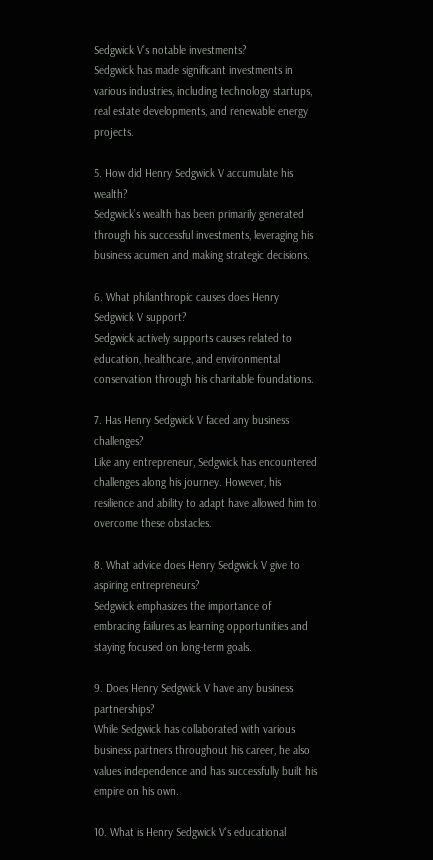Sedgwick V’s notable investments?
Sedgwick has made significant investments in various industries, including technology startups, real estate developments, and renewable energy projects.

5. How did Henry Sedgwick V accumulate his wealth?
Sedgwick’s wealth has been primarily generated through his successful investments, leveraging his business acumen and making strategic decisions.

6. What philanthropic causes does Henry Sedgwick V support?
Sedgwick actively supports causes related to education, healthcare, and environmental conservation through his charitable foundations.

7. Has Henry Sedgwick V faced any business challenges?
Like any entrepreneur, Sedgwick has encountered challenges along his journey. However, his resilience and ability to adapt have allowed him to overcome these obstacles.

8. What advice does Henry Sedgwick V give to aspiring entrepreneurs?
Sedgwick emphasizes the importance of embracing failures as learning opportunities and staying focused on long-term goals.

9. Does Henry Sedgwick V have any business partnerships?
While Sedgwick has collaborated with various business partners throughout his career, he also values independence and has successfully built his empire on his own.

10. What is Henry Sedgwick V’s educational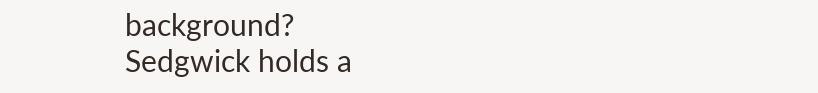background?
Sedgwick holds a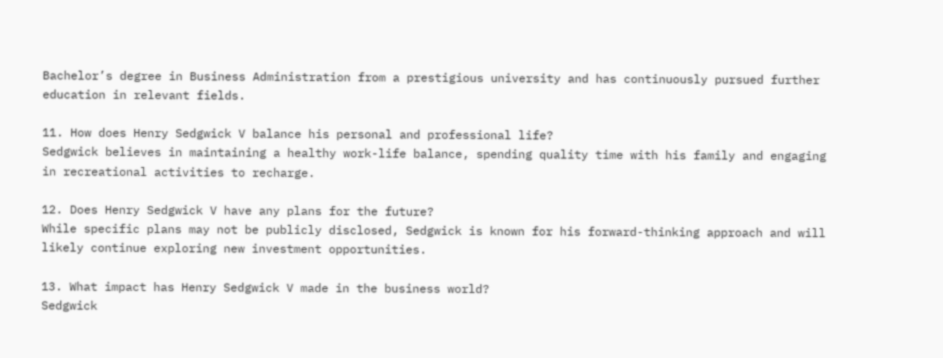Bachelor’s degree in Business Administration from a prestigious university and has continuously pursued further education in relevant fields.

11. How does Henry Sedgwick V balance his personal and professional life?
Sedgwick believes in maintaining a healthy work-life balance, spending quality time with his family and engaging in recreational activities to recharge.

12. Does Henry Sedgwick V have any plans for the future?
While specific plans may not be publicly disclosed, Sedgwick is known for his forward-thinking approach and will likely continue exploring new investment opportunities.

13. What impact has Henry Sedgwick V made in the business world?
Sedgwick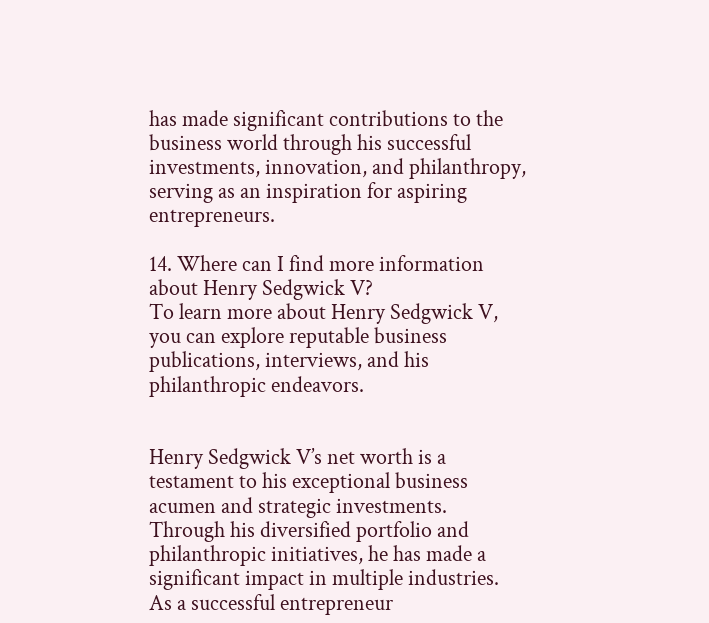has made significant contributions to the business world through his successful investments, innovation, and philanthropy, serving as an inspiration for aspiring entrepreneurs.

14. Where can I find more information about Henry Sedgwick V?
To learn more about Henry Sedgwick V, you can explore reputable business publications, interviews, and his philanthropic endeavors.


Henry Sedgwick V’s net worth is a testament to his exceptional business acumen and strategic investments. Through his diversified portfolio and philanthropic initiatives, he has made a significant impact in multiple industries. As a successful entrepreneur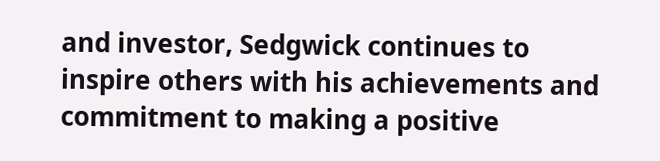and investor, Sedgwick continues to inspire others with his achievements and commitment to making a positive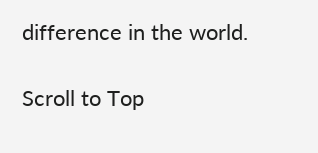difference in the world.

Scroll to Top